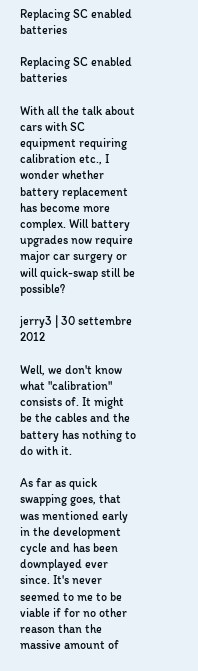Replacing SC enabled batteries

Replacing SC enabled batteries

With all the talk about cars with SC equipment requiring calibration etc., I wonder whether battery replacement has become more complex. Will battery upgrades now require major car surgery or will quick-swap still be possible?

jerry3 | 30 settembre 2012

Well, we don't know what "calibration" consists of. It might be the cables and the battery has nothing to do with it.

As far as quick swapping goes, that was mentioned early in the development cycle and has been downplayed ever since. It's never seemed to me to be viable if for no other reason than the massive amount of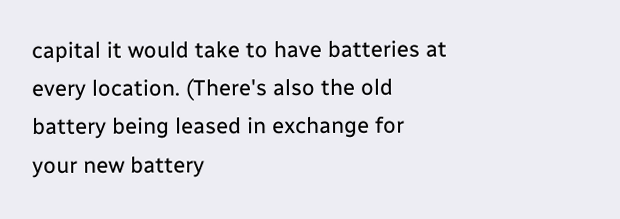capital it would take to have batteries at every location. (There's also the old battery being leased in exchange for your new battery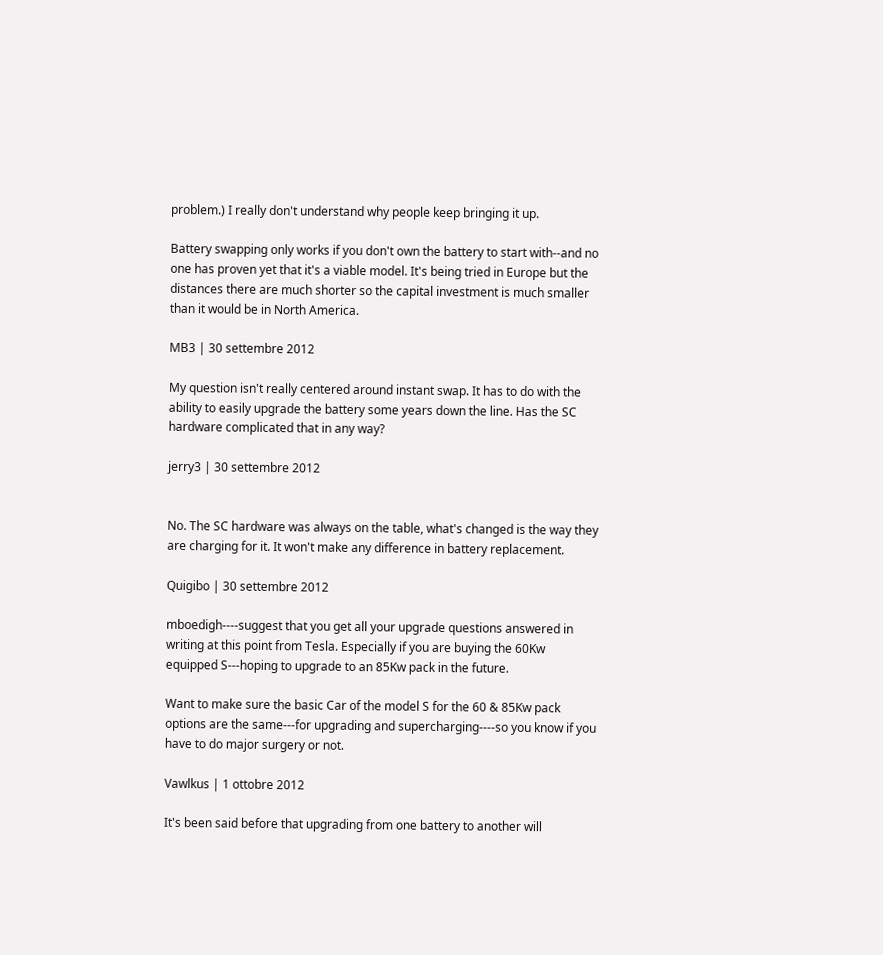problem.) I really don't understand why people keep bringing it up.

Battery swapping only works if you don't own the battery to start with--and no one has proven yet that it's a viable model. It's being tried in Europe but the distances there are much shorter so the capital investment is much smaller than it would be in North America.

MB3 | 30 settembre 2012

My question isn't really centered around instant swap. It has to do with the ability to easily upgrade the battery some years down the line. Has the SC hardware complicated that in any way?

jerry3 | 30 settembre 2012


No. The SC hardware was always on the table, what's changed is the way they are charging for it. It won't make any difference in battery replacement.

Quigibo | 30 settembre 2012

mboedigh----suggest that you get all your upgrade questions answered in writing at this point from Tesla. Especially if you are buying the 60Kw equipped S---hoping to upgrade to an 85Kw pack in the future.

Want to make sure the basic Car of the model S for the 60 & 85Kw pack options are the same---for upgrading and supercharging----so you know if you have to do major surgery or not.

Vawlkus | 1 ottobre 2012

It's been said before that upgrading from one battery to another will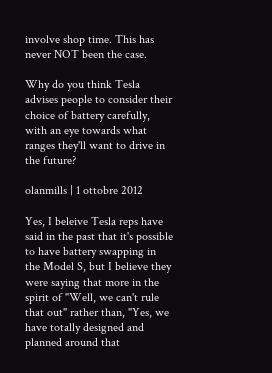involve shop time. This has never NOT been the case.

Why do you think Tesla advises people to consider their choice of battery carefully, with an eye towards what ranges they'll want to drive in the future?

olanmills | 1 ottobre 2012

Yes, I beleive Tesla reps have said in the past that it's possible to have battery swapping in the Model S, but I believe they were saying that more in the spirit of "Well, we can't rule that out" rather than, "Yes, we have totally designed and planned around that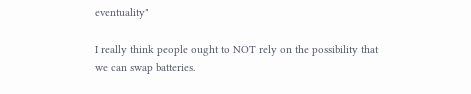eventuality"

I really think people ought to NOT rely on the possibility that we can swap batteries.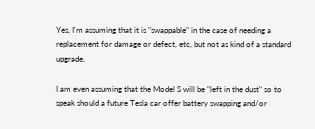Yes, I'm assuming that it is "swappable" in the case of needing a replacement for damage or defect, etc, but not as kind of a standard upgrade.

I am even assuming that the Model S will be "left in the dust" so to speak should a future Tesla car offer battery swapping and/or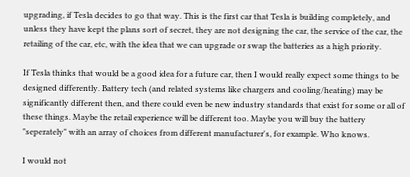upgrading, if Tesla decides to go that way. This is the first car that Tesla is building completely, and unless they have kept the plans sort of secret, they are not designing the car, the service of the car, the retailing of the car, etc, with the idea that we can upgrade or swap the batteries as a high priority.

If Tesla thinks that would be a good idea for a future car, then I would really expect some things to be designed differently. Battery tech (and related systems like chargers and cooling/heating) may be significantly different then, and there could even be new industry standards that exist for some or all of these things. Maybe the retail experience will be different too. Maybe you will buy the battery "seperately" with an array of choices from different manufacturer's, for example. Who knows.

I would not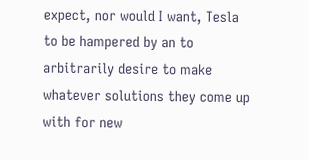expect, nor would I want, Tesla to be hampered by an to arbitrarily desire to make whatever solutions they come up with for new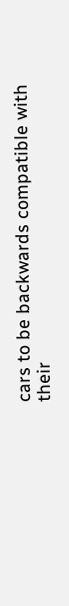cars to be backwards compatible with their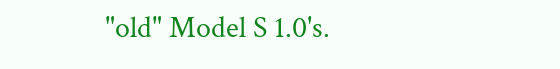"old" Model S 1.0's.